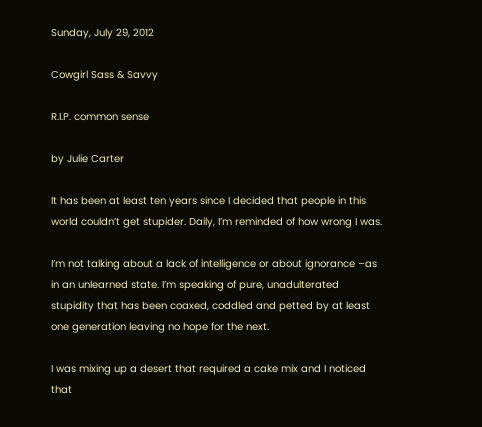Sunday, July 29, 2012

Cowgirl Sass & Savvy

R.I.P. common sense

by Julie Carter

It has been at least ten years since I decided that people in this world couldn’t get stupider. Daily, I’m reminded of how wrong I was.

I’m not talking about a lack of intelligence or about ignorance –as in an unlearned state. I’m speaking of pure, unadulterated stupidity that has been coaxed, coddled and petted by at least one generation leaving no hope for the next.

I was mixing up a desert that required a cake mix and I noticed that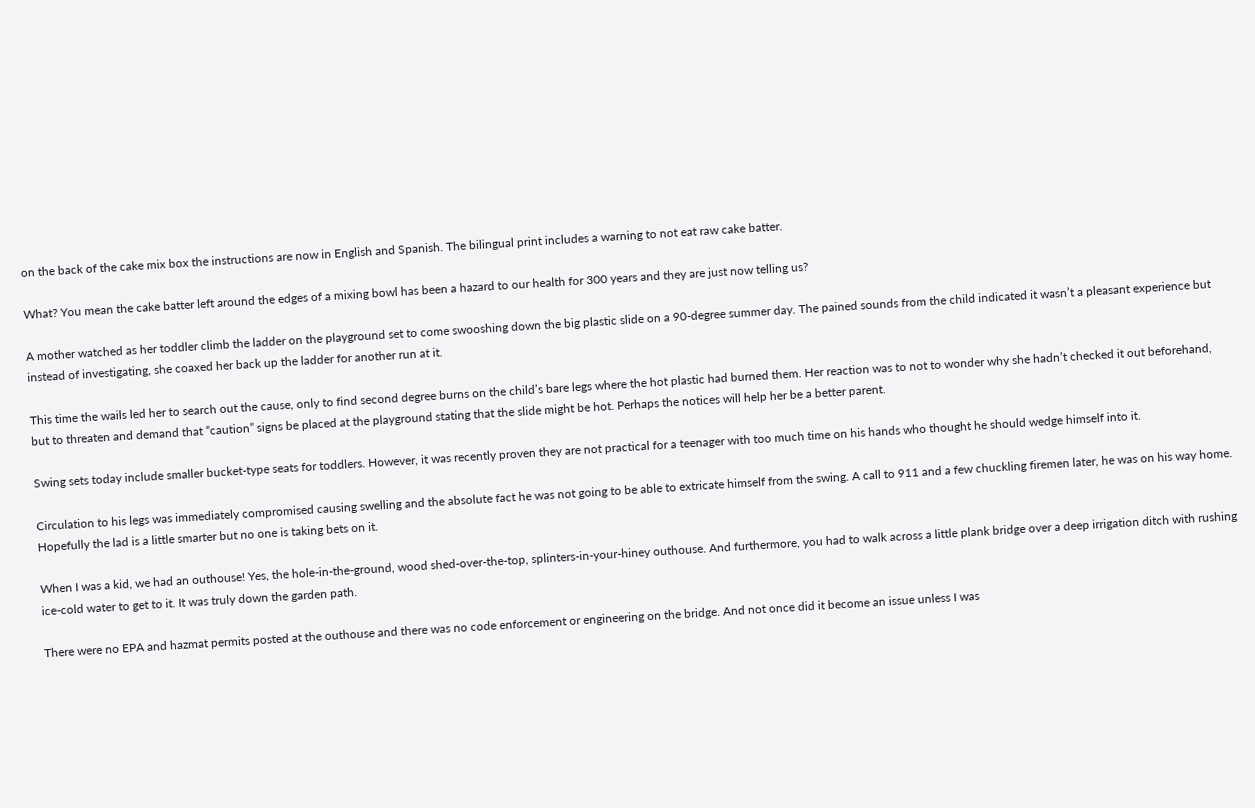on the back of the cake mix box the instructions are now in English and Spanish. The bilingual print includes a warning to not eat raw cake batter.

What? You mean the cake batter left around the edges of a mixing bowl has been a hazard to our health for 300 years and they are just now telling us?

A mother watched as her toddler climb the ladder on the playground set to come swooshing down the big plastic slide on a 90-degree summer day. The pained sounds from the child indicated it wasn’t a pleasant experience but instead of investigating, she coaxed her back up the ladder for another run at it.

This time the wails led her to search out the cause, only to find second degree burns on the child’s bare legs where the hot plastic had burned them. Her reaction was to not to wonder why she hadn’t checked it out beforehand, but to threaten and demand that “caution” signs be placed at the playground stating that the slide might be hot. Perhaps the notices will help her be a better parent.

Swing sets today include smaller bucket-type seats for toddlers. However, it was recently proven they are not practical for a teenager with too much time on his hands who thought he should wedge himself into it.

Circulation to his legs was immediately compromised causing swelling and the absolute fact he was not going to be able to extricate himself from the swing. A call to 911 and a few chuckling firemen later, he was on his way home. Hopefully the lad is a little smarter but no one is taking bets on it.

When I was a kid, we had an outhouse! Yes, the hole-in-the-ground, wood shed-over-the-top, splinters-in-your-hiney outhouse. And furthermore, you had to walk across a little plank bridge over a deep irrigation ditch with rushing ice-cold water to get to it. It was truly down the garden path.

There were no EPA and hazmat permits posted at the outhouse and there was no code enforcement or engineering on the bridge. And not once did it become an issue unless I was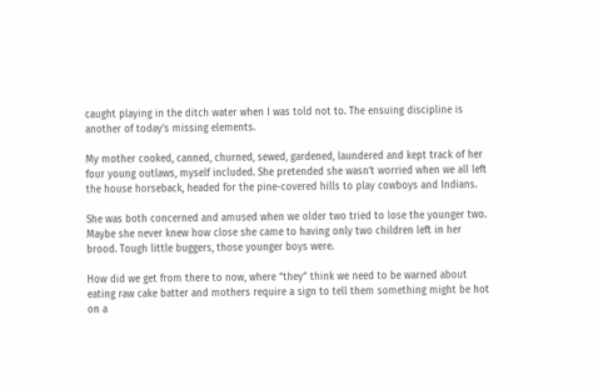caught playing in the ditch water when I was told not to. The ensuing discipline is another of today’s missing elements.

My mother cooked, canned, churned, sewed, gardened, laundered and kept track of her four young outlaws, myself included. She pretended she wasn't worried when we all left the house horseback, headed for the pine-covered hills to play cowboys and Indians.

She was both concerned and amused when we older two tried to lose the younger two. Maybe she never knew how close she came to having only two children left in her brood. Tough little buggers, those younger boys were.

How did we get from there to now, where “they” think we need to be warned about eating raw cake batter and mothers require a sign to tell them something might be hot on a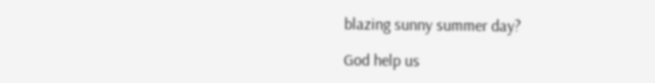blazing sunny summer day?

God help us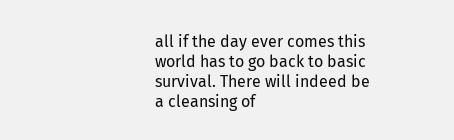all if the day ever comes this world has to go back to basic survival. There will indeed be a cleansing of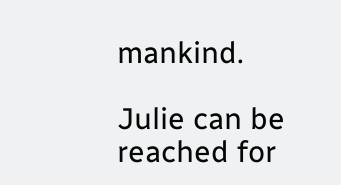mankind.

Julie can be reached for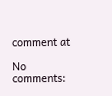comment at

No comments: